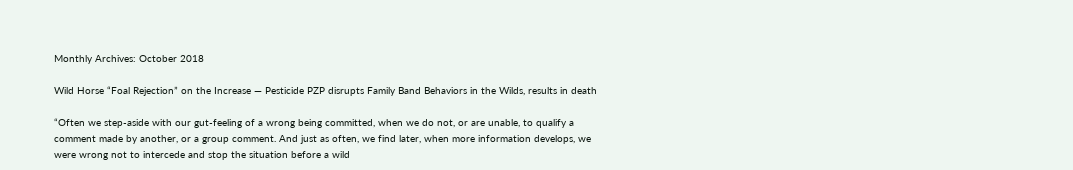Monthly Archives: October 2018

Wild Horse “Foal Rejection” on the Increase — Pesticide PZP disrupts Family Band Behaviors in the Wilds, results in death

“Often we step-aside with our gut-feeling of a wrong being committed, when we do not, or are unable, to qualify a comment made by another, or a group comment. And just as often, we find later, when more information develops, we were wrong not to intercede and stop the situation before a wild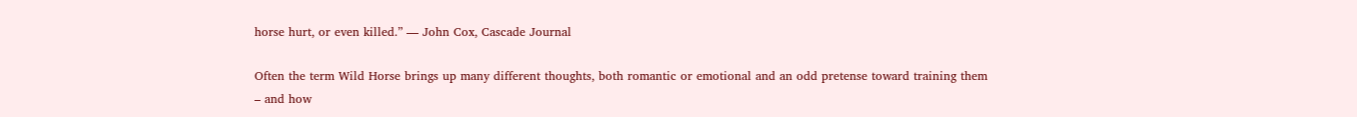horse hurt, or even killed.” — John Cox, Cascade Journal

Often the term Wild Horse brings up many different thoughts, both romantic or emotional and an odd pretense toward training them – and how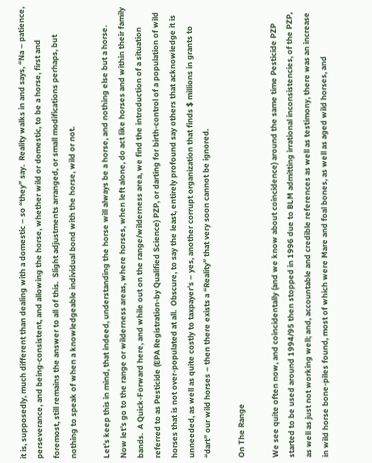it is, supposedly, much different than dealing with a domestic – so “they” say.  Reality walks in and says, “Na – patience, perseverance, and being-consistent, and allowing the horse, whether wild or domestic, to be a horse, first and foremost, still remains the answer to all of this.  Slight adjustments arranged, or small modifications perhaps, but nothing to speak of when a knowledgeable individual bond with the horse, wild or not.

Let’s keep this in mind, that indeed, understanding the horse will always be a horse, and nothing else but a horse.  Now let’s go to the range or wilderness areas, where horses, when left alone, do act like horses and within their family bands.  A Quick-Forward here, and while out on the range/wilderness area, we find the introduction of a situation referred to as Pesticide (EPA Registration-by Qualified Science) PZP, or darting for birth-control of a population of wild horses that is not over-populated at all.  Obscure, to say the least, entirely profound say others that acknowledge it is unneeded, as well as quite costly to taxpayer’s – yes, another corrupt organization that finds $ millions in grants to “dart” our wild horses – then there exists a “Reality” that very soon cannot be ignored.

On The Range

We see quite often now, and coincidentally (and we know about coincidence) around the same time Pesticide PZP started to be used around 1994/95 then stopped in 1996 due to BLM admitting irrational inconsistencies, of the PZP, as well as just not working well; and, accountable and credible references as well as testimony, there was an increase in wild horse bone-piles found, most of which were Mare and foal bones, as well as aged wild horses, and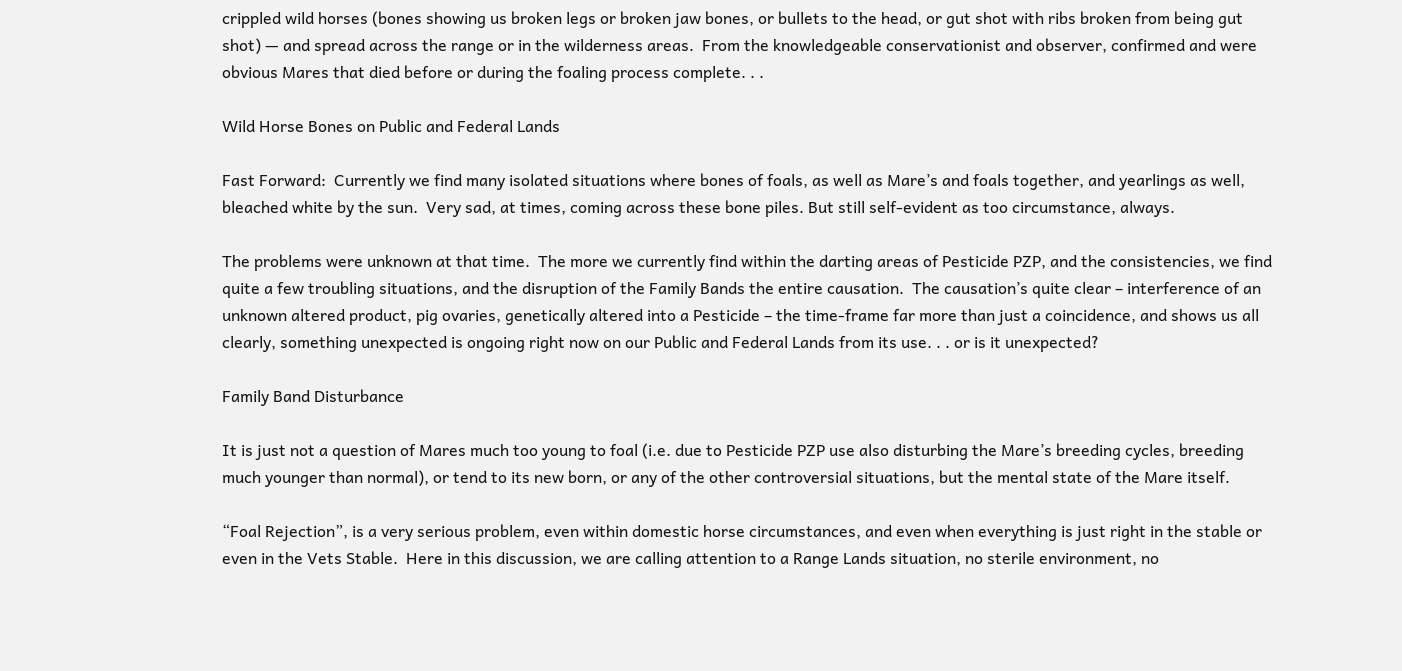crippled wild horses (bones showing us broken legs or broken jaw bones, or bullets to the head, or gut shot with ribs broken from being gut shot) — and spread across the range or in the wilderness areas.  From the knowledgeable conservationist and observer, confirmed and were obvious Mares that died before or during the foaling process complete. . .

Wild Horse Bones on Public and Federal Lands

Fast Forward:  Currently we find many isolated situations where bones of foals, as well as Mare’s and foals together, and yearlings as well, bleached white by the sun.  Very sad, at times, coming across these bone piles. But still self-evident as too circumstance, always.

The problems were unknown at that time.  The more we currently find within the darting areas of Pesticide PZP, and the consistencies, we find quite a few troubling situations, and the disruption of the Family Bands the entire causation.  The causation’s quite clear – interference of an unknown altered product, pig ovaries, genetically altered into a Pesticide – the time-frame far more than just a coincidence, and shows us all clearly, something unexpected is ongoing right now on our Public and Federal Lands from its use. . . or is it unexpected?

Family Band Disturbance

It is just not a question of Mares much too young to foal (i.e. due to Pesticide PZP use also disturbing the Mare’s breeding cycles, breeding much younger than normal), or tend to its new born, or any of the other controversial situations, but the mental state of the Mare itself.

“Foal Rejection”, is a very serious problem, even within domestic horse circumstances, and even when everything is just right in the stable or even in the Vets Stable.  Here in this discussion, we are calling attention to a Range Lands situation, no sterile environment, no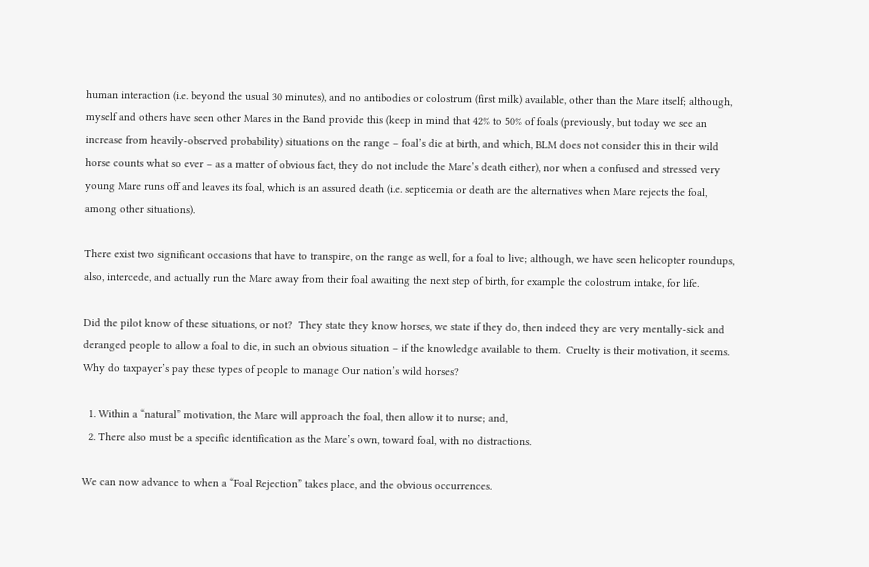human interaction (i.e. beyond the usual 30 minutes), and no antibodies or colostrum (first milk) available, other than the Mare itself; although, myself and others have seen other Mares in the Band provide this (keep in mind that 42% to 50% of foals (previously, but today we see an increase from heavily-observed probability) situations on the range – foal’s die at birth, and which, BLM does not consider this in their wild horse counts what so ever – as a matter of obvious fact, they do not include the Mare’s death either), nor when a confused and stressed very young Mare runs off and leaves its foal, which is an assured death (i.e. septicemia or death are the alternatives when Mare rejects the foal, among other situations).

There exist two significant occasions that have to transpire, on the range as well, for a foal to live; although, we have seen helicopter roundups, also, intercede, and actually run the Mare away from their foal awaiting the next step of birth, for example the colostrum intake, for life.

Did the pilot know of these situations, or not?  They state they know horses, we state if they do, then indeed they are very mentally-sick and deranged people to allow a foal to die, in such an obvious situation – if the knowledge available to them.  Cruelty is their motivation, it seems.  Why do taxpayer’s pay these types of people to manage Our nation’s wild horses?

  1. Within a “natural” motivation, the Mare will approach the foal, then allow it to nurse; and,
  2. There also must be a specific identification as the Mare’s own, toward foal, with no distractions.

We can now advance to when a “Foal Rejection” takes place, and the obvious occurrences.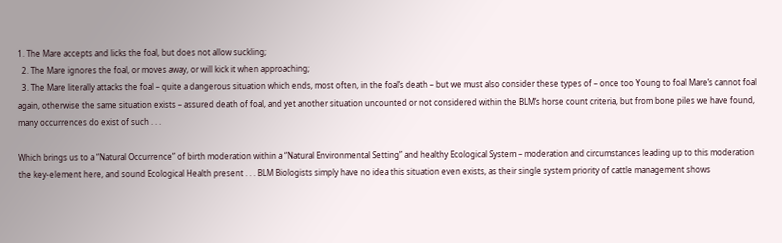1. The Mare accepts and licks the foal, but does not allow suckling;
  2. The Mare ignores the foal, or moves away, or will kick it when approaching;
  3. The Mare literally attacks the foal – quite a dangerous situation which ends, most often, in the foal’s death – but we must also consider these types of – once too Young to foal Mare’s cannot foal again, otherwise the same situation exists – assured death of foal, and yet another situation uncounted or not considered within the BLM’s horse count criteria, but from bone piles we have found, many occurrences do exist of such . . .

Which brings us to a “Natural Occurrence” of birth moderation within a “Natural Environmental Setting” and healthy Ecological System – moderation and circumstances leading up to this moderation the key-element here, and sound Ecological Health present . . . BLM Biologists simply have no idea this situation even exists, as their single system priority of cattle management shows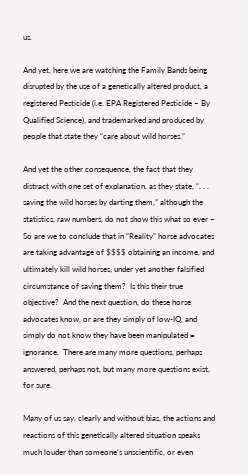us.

And yet, here we are watching the Family Bands being disrupted by the use of a genetically altered product, a registered Pesticide (i.e. EPA Registered Pesticide – By Qualified Science), and trademarked and produced by people that state they “care about wild horses.”

And yet the other consequence, the fact that they distract with one set of explanation, as they state, “. . . saving the wild horses by darting them,” although the statistics, raw numbers, do not show this what so ever – So are we to conclude that in “Reality” horse advocates are taking advantage of $$$$ obtaining an income, and ultimately kill wild horses, under yet another falsified circumstance of saving them?  Is this their true objective?  And the next question, do these horse advocates know, or are they simply of low-IQ, and simply do not know they have been manipulated = ignorance.  There are many more questions, perhaps answered, perhaps not, but many more questions exist, for sure.

Many of us say, clearly and without bias, the actions and reactions of this genetically altered situation speaks much louder than someone’s unscientific, or even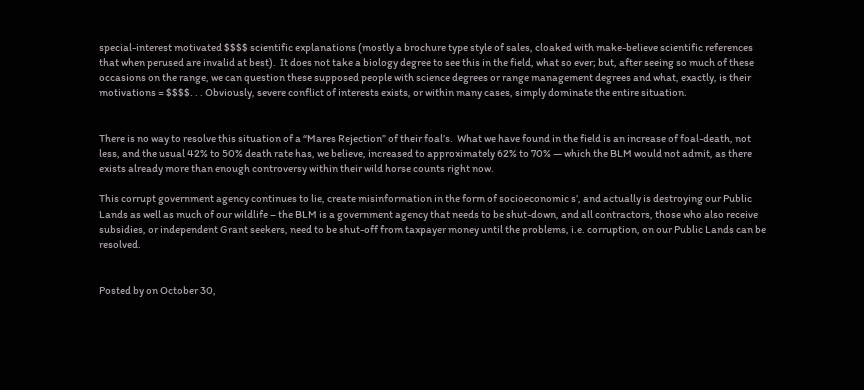special-interest motivated $$$$ scientific explanations (mostly a brochure type style of sales, cloaked with make-believe scientific references that when perused are invalid at best).  It does not take a biology degree to see this in the field, what so ever; but, after seeing so much of these occasions on the range, we can question these supposed people with science degrees or range management degrees and what, exactly, is their motivations = $$$$. . . Obviously, severe conflict of interests exists, or within many cases, simply dominate the entire situation.


There is no way to resolve this situation of a “Mares Rejection” of their foal’s.  What we have found in the field is an increase of foal-death, not less, and the usual 42% to 50% death rate has, we believe, increased to approximately 62% to 70% — which the BLM would not admit, as there exists already more than enough controversy within their wild horse counts right now.

This corrupt government agency continues to lie, create misinformation in the form of socioeconomic s’, and actually is destroying our Public Lands as well as much of our wildlife – the BLM is a government agency that needs to be shut-down, and all contractors, those who also receive subsidies, or independent Grant seekers, need to be shut-off from taxpayer money until the problems, i.e. corruption, on our Public Lands can be resolved.


Posted by on October 30,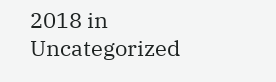2018 in Uncategorized